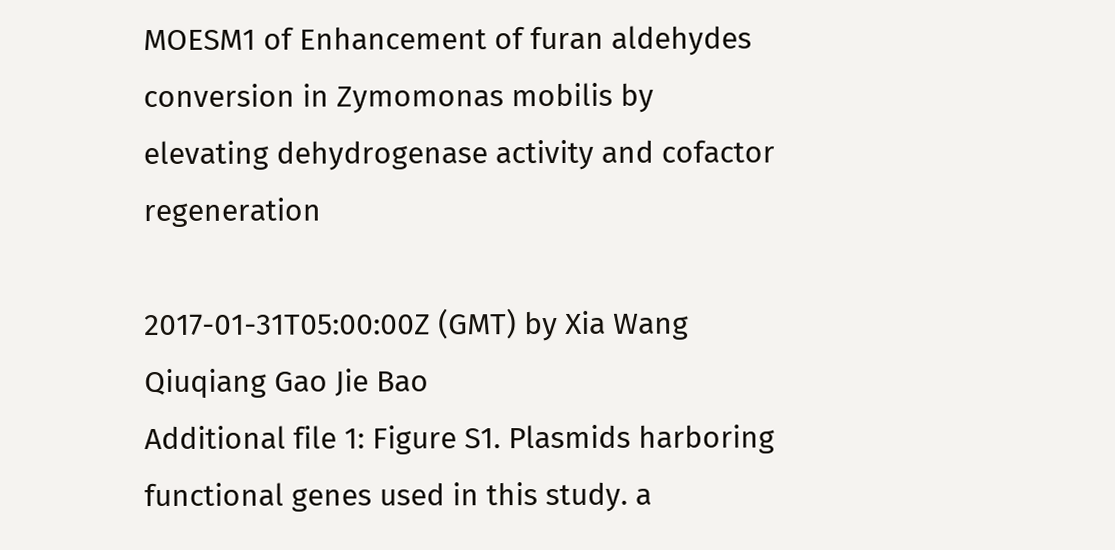MOESM1 of Enhancement of furan aldehydes conversion in Zymomonas mobilis by elevating dehydrogenase activity and cofactor regeneration

2017-01-31T05:00:00Z (GMT) by Xia Wang Qiuqiang Gao Jie Bao
Additional file 1: Figure S1. Plasmids harboring functional genes used in this study. a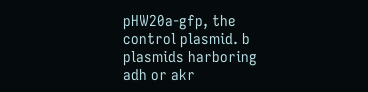pHW20a-gfp, the control plasmid. b plasmids harboring adh or akr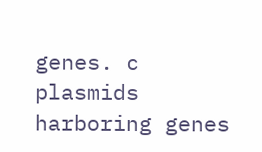genes. c plasmids harboring genes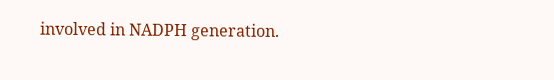involved in NADPH generation.